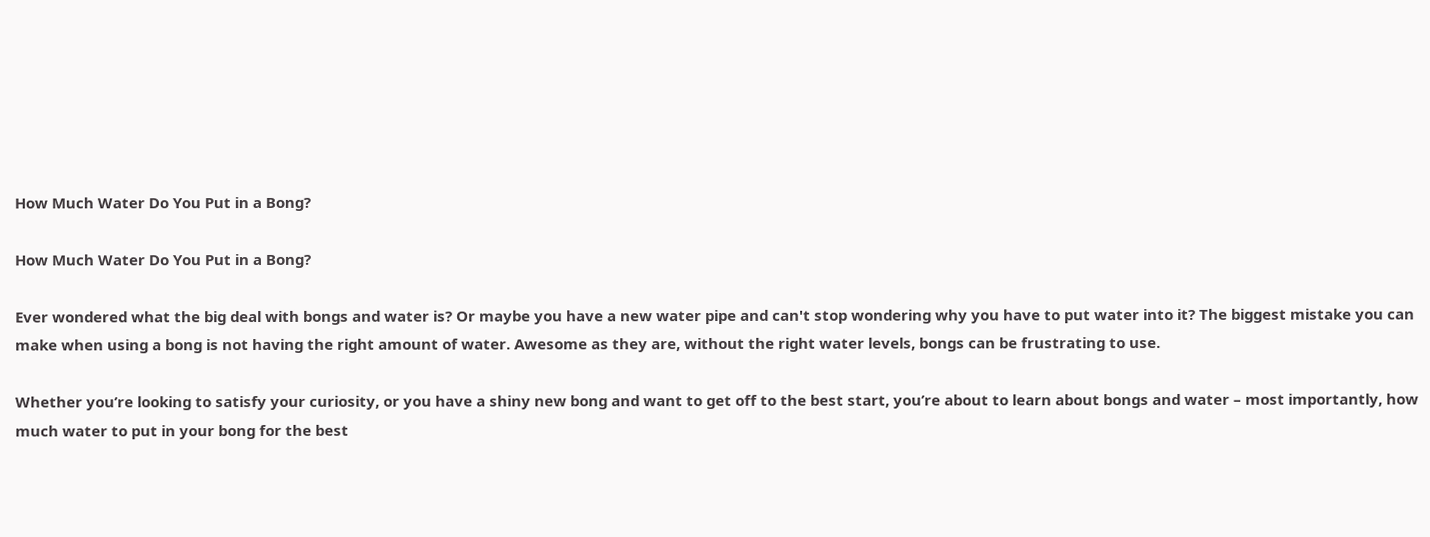How Much Water Do You Put in a Bong?

How Much Water Do You Put in a Bong?

Ever wondered what the big deal with bongs and water is? Or maybe you have a new water pipe and can't stop wondering why you have to put water into it? The biggest mistake you can make when using a bong is not having the right amount of water. Awesome as they are, without the right water levels, bongs can be frustrating to use.

Whether you’re looking to satisfy your curiosity, or you have a shiny new bong and want to get off to the best start, you’re about to learn about bongs and water – most importantly, how much water to put in your bong for the best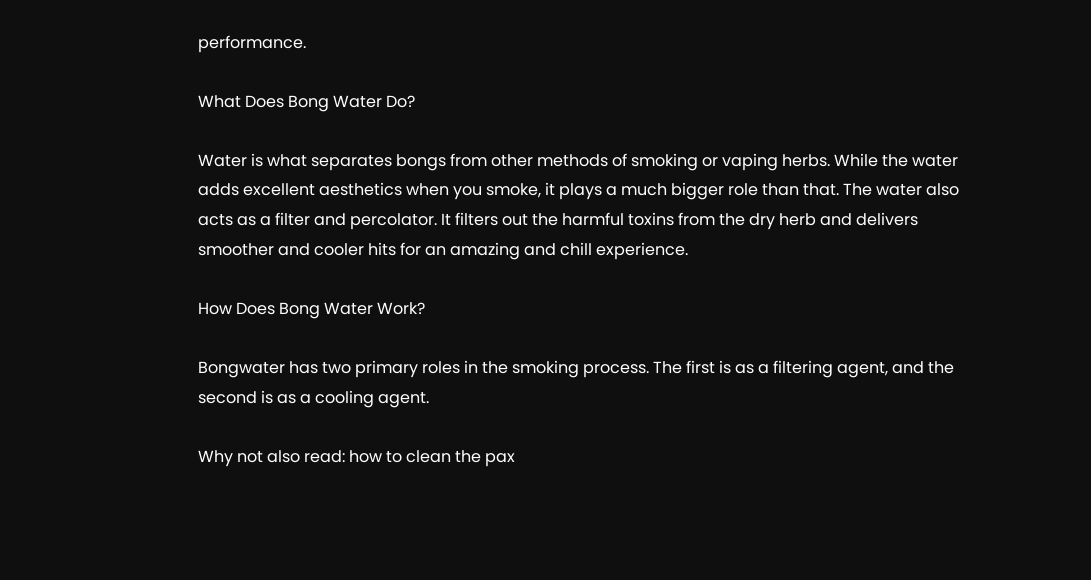performance.

What Does Bong Water Do?

Water is what separates bongs from other methods of smoking or vaping herbs. While the water adds excellent aesthetics when you smoke, it plays a much bigger role than that. The water also acts as a filter and percolator. It filters out the harmful toxins from the dry herb and delivers smoother and cooler hits for an amazing and chill experience.

How Does Bong Water Work?

Bongwater has two primary roles in the smoking process. The first is as a filtering agent, and the second is as a cooling agent.

Why not also read: how to clean the pax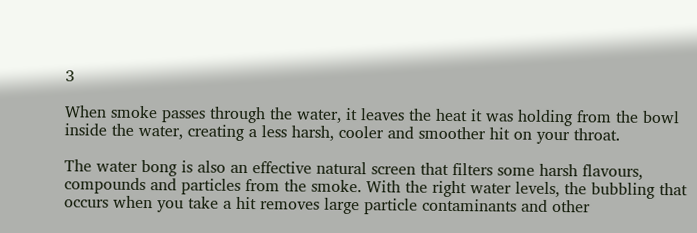3

When smoke passes through the water, it leaves the heat it was holding from the bowl inside the water, creating a less harsh, cooler and smoother hit on your throat.

The water bong is also an effective natural screen that filters some harsh flavours, compounds and particles from the smoke. With the right water levels, the bubbling that occurs when you take a hit removes large particle contaminants and other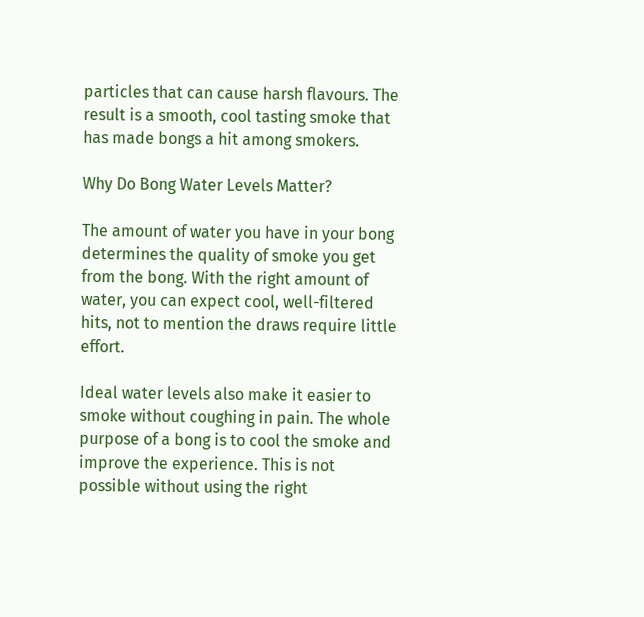particles that can cause harsh flavours. The result is a smooth, cool tasting smoke that has made bongs a hit among smokers.

Why Do Bong Water Levels Matter?

The amount of water you have in your bong determines the quality of smoke you get from the bong. With the right amount of water, you can expect cool, well-filtered hits, not to mention the draws require little effort.

Ideal water levels also make it easier to smoke without coughing in pain. The whole purpose of a bong is to cool the smoke and improve the experience. This is not possible without using the right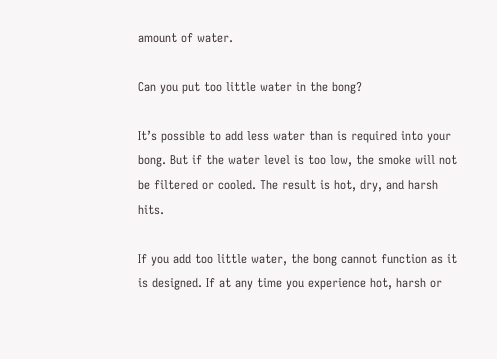amount of water.

Can you put too little water in the bong?

It’s possible to add less water than is required into your bong. But if the water level is too low, the smoke will not be filtered or cooled. The result is hot, dry, and harsh hits.

If you add too little water, the bong cannot function as it is designed. If at any time you experience hot, harsh or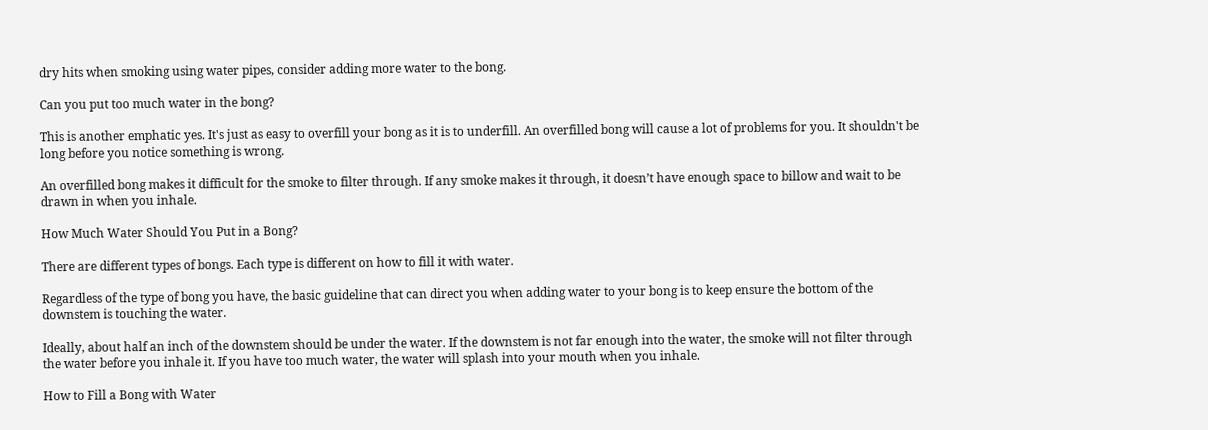dry hits when smoking using water pipes, consider adding more water to the bong.

Can you put too much water in the bong?

This is another emphatic yes. It's just as easy to overfill your bong as it is to underfill. An overfilled bong will cause a lot of problems for you. It shouldn't be long before you notice something is wrong.

An overfilled bong makes it difficult for the smoke to filter through. If any smoke makes it through, it doesn’t have enough space to billow and wait to be drawn in when you inhale.

How Much Water Should You Put in a Bong?

There are different types of bongs. Each type is different on how to fill it with water.

Regardless of the type of bong you have, the basic guideline that can direct you when adding water to your bong is to keep ensure the bottom of the downstem is touching the water.

Ideally, about half an inch of the downstem should be under the water. If the downstem is not far enough into the water, the smoke will not filter through the water before you inhale it. If you have too much water, the water will splash into your mouth when you inhale.

How to Fill a Bong with Water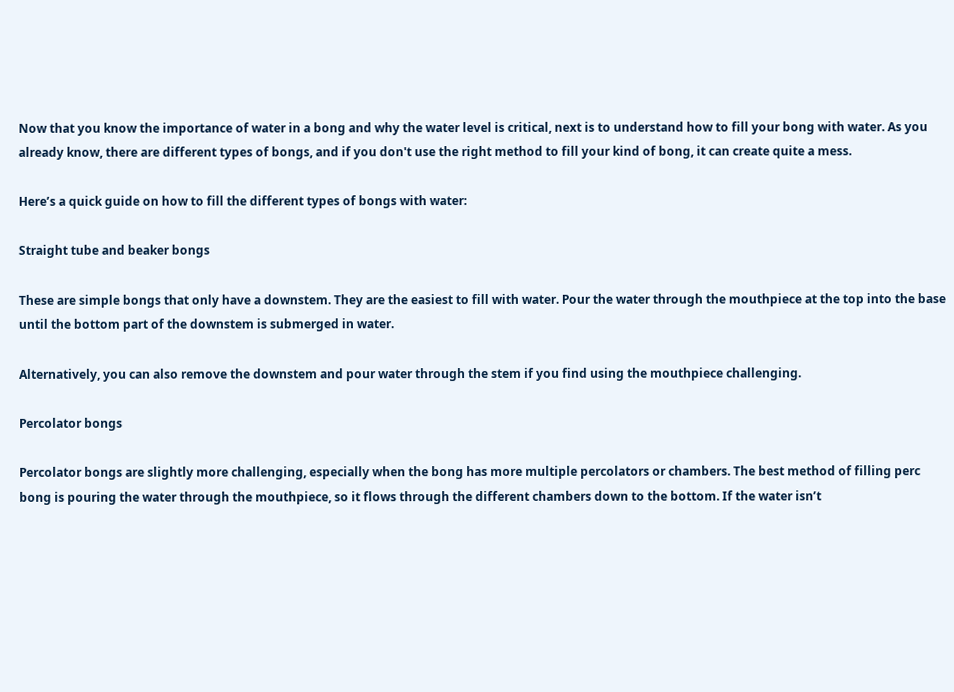Now that you know the importance of water in a bong and why the water level is critical, next is to understand how to fill your bong with water. As you already know, there are different types of bongs, and if you don't use the right method to fill your kind of bong, it can create quite a mess.

Here’s a quick guide on how to fill the different types of bongs with water:

Straight tube and beaker bongs

These are simple bongs that only have a downstem. They are the easiest to fill with water. Pour the water through the mouthpiece at the top into the base until the bottom part of the downstem is submerged in water.

Alternatively, you can also remove the downstem and pour water through the stem if you find using the mouthpiece challenging.

Percolator bongs

Percolator bongs are slightly more challenging, especially when the bong has more multiple percolators or chambers. The best method of filling perc bong is pouring the water through the mouthpiece, so it flows through the different chambers down to the bottom. If the water isn’t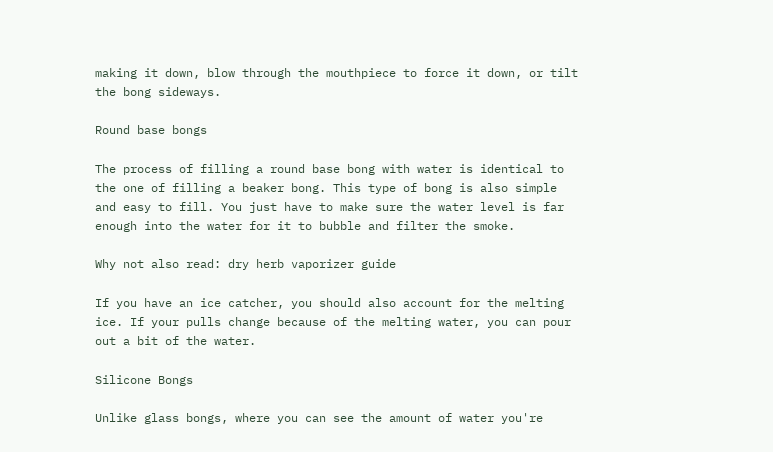making it down, blow through the mouthpiece to force it down, or tilt the bong sideways.

Round base bongs

The process of filling a round base bong with water is identical to the one of filling a beaker bong. This type of bong is also simple and easy to fill. You just have to make sure the water level is far enough into the water for it to bubble and filter the smoke.

Why not also read: dry herb vaporizer guide

If you have an ice catcher, you should also account for the melting ice. If your pulls change because of the melting water, you can pour out a bit of the water.

Silicone Bongs

Unlike glass bongs, where you can see the amount of water you're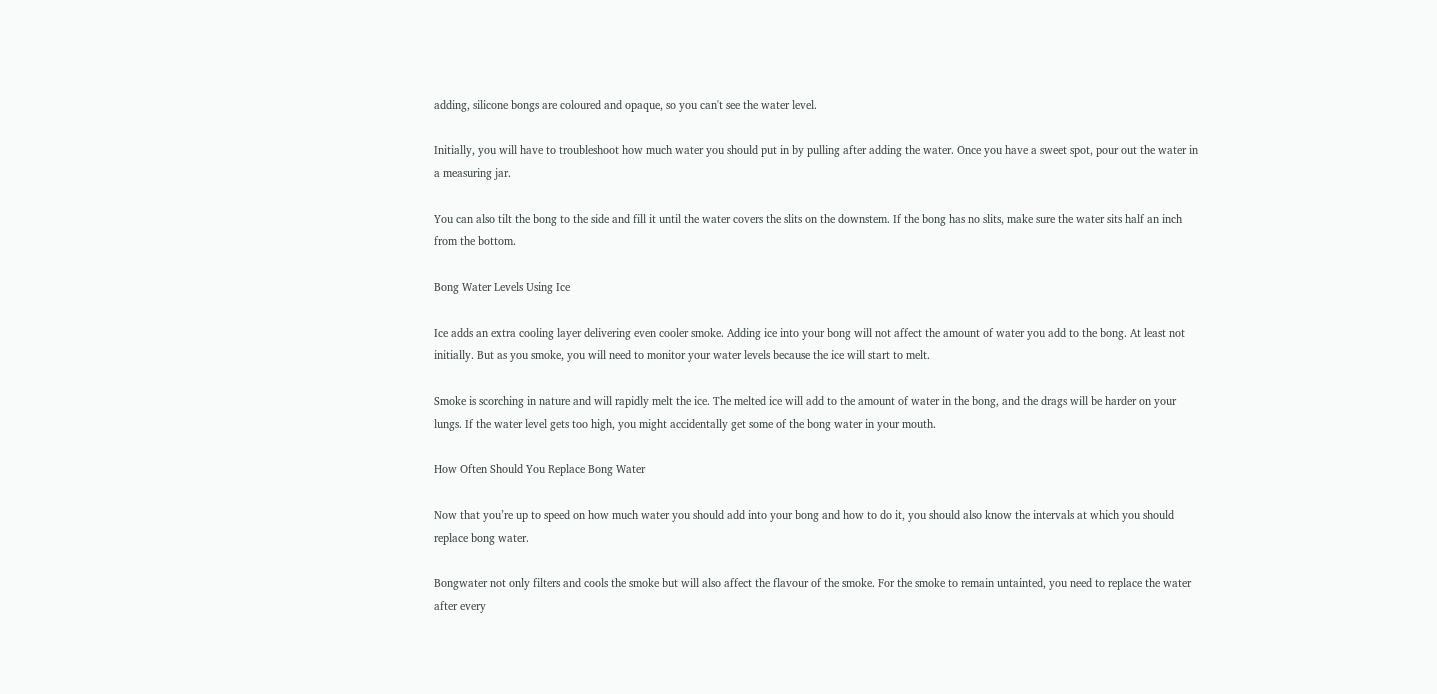adding, silicone bongs are coloured and opaque, so you can't see the water level.

Initially, you will have to troubleshoot how much water you should put in by pulling after adding the water. Once you have a sweet spot, pour out the water in a measuring jar.

You can also tilt the bong to the side and fill it until the water covers the slits on the downstem. If the bong has no slits, make sure the water sits half an inch from the bottom.

Bong Water Levels Using Ice

Ice adds an extra cooling layer delivering even cooler smoke. Adding ice into your bong will not affect the amount of water you add to the bong. At least not initially. But as you smoke, you will need to monitor your water levels because the ice will start to melt.

Smoke is scorching in nature and will rapidly melt the ice. The melted ice will add to the amount of water in the bong, and the drags will be harder on your lungs. If the water level gets too high, you might accidentally get some of the bong water in your mouth.

How Often Should You Replace Bong Water

Now that you’re up to speed on how much water you should add into your bong and how to do it, you should also know the intervals at which you should replace bong water.

Bongwater not only filters and cools the smoke but will also affect the flavour of the smoke. For the smoke to remain untainted, you need to replace the water after every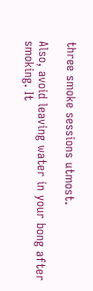three smoke sessions utmost.

Also, avoid leaving water in your bong after smoking. It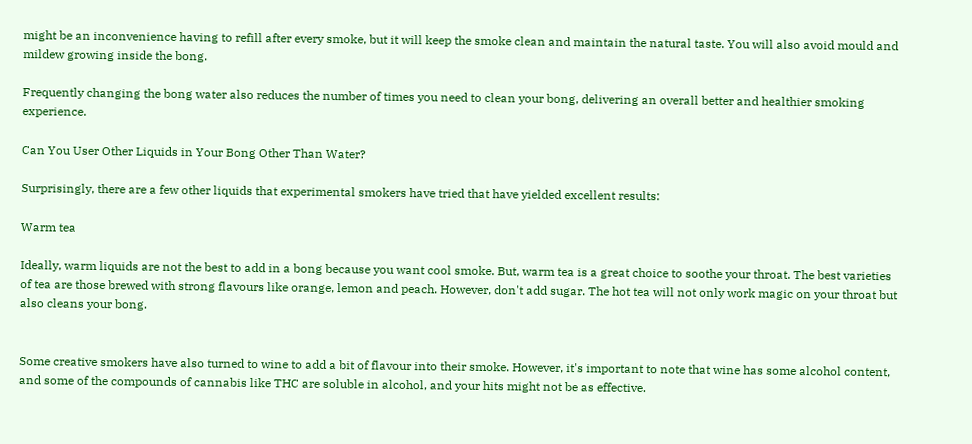might be an inconvenience having to refill after every smoke, but it will keep the smoke clean and maintain the natural taste. You will also avoid mould and mildew growing inside the bong.

Frequently changing the bong water also reduces the number of times you need to clean your bong, delivering an overall better and healthier smoking experience.

Can You User Other Liquids in Your Bong Other Than Water?

Surprisingly, there are a few other liquids that experimental smokers have tried that have yielded excellent results:

Warm tea

Ideally, warm liquids are not the best to add in a bong because you want cool smoke. But, warm tea is a great choice to soothe your throat. The best varieties of tea are those brewed with strong flavours like orange, lemon and peach. However, don't add sugar. The hot tea will not only work magic on your throat but also cleans your bong.


Some creative smokers have also turned to wine to add a bit of flavour into their smoke. However, it's important to note that wine has some alcohol content, and some of the compounds of cannabis like THC are soluble in alcohol, and your hits might not be as effective.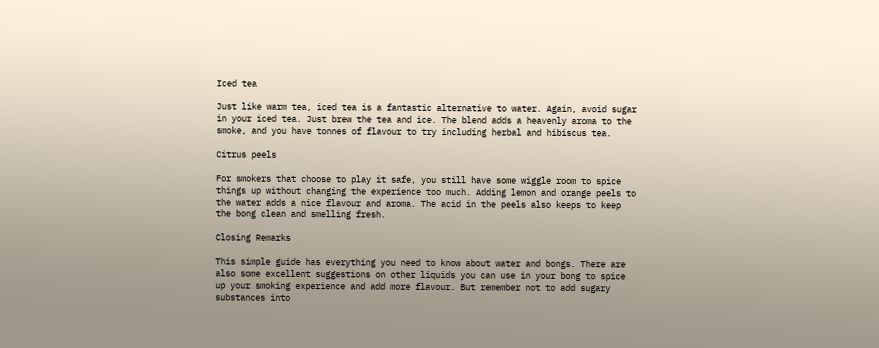Iced tea

Just like warm tea, iced tea is a fantastic alternative to water. Again, avoid sugar in your iced tea. Just brew the tea and ice. The blend adds a heavenly aroma to the smoke, and you have tonnes of flavour to try including herbal and hibiscus tea.

Citrus peels

For smokers that choose to play it safe, you still have some wiggle room to spice things up without changing the experience too much. Adding lemon and orange peels to the water adds a nice flavour and aroma. The acid in the peels also keeps to keep the bong clean and smelling fresh.

Closing Remarks

This simple guide has everything you need to know about water and bongs. There are also some excellent suggestions on other liquids you can use in your bong to spice up your smoking experience and add more flavour. But remember not to add sugary substances into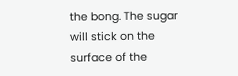the bong. The sugar will stick on the surface of the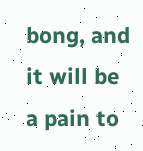bong, and it will be a pain to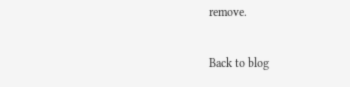remove.

Back to blog